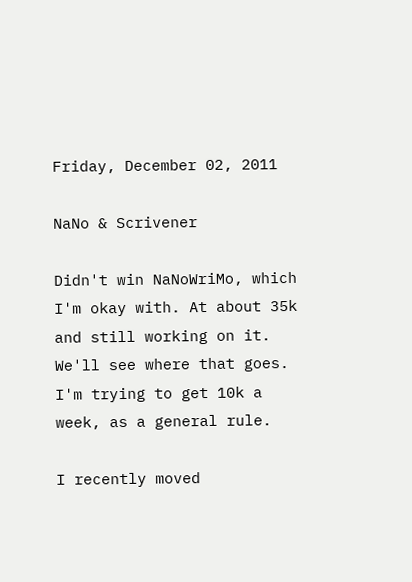Friday, December 02, 2011

NaNo & Scrivener

Didn't win NaNoWriMo, which I'm okay with. At about 35k and still working on it. We'll see where that goes. I'm trying to get 10k a week, as a general rule.

I recently moved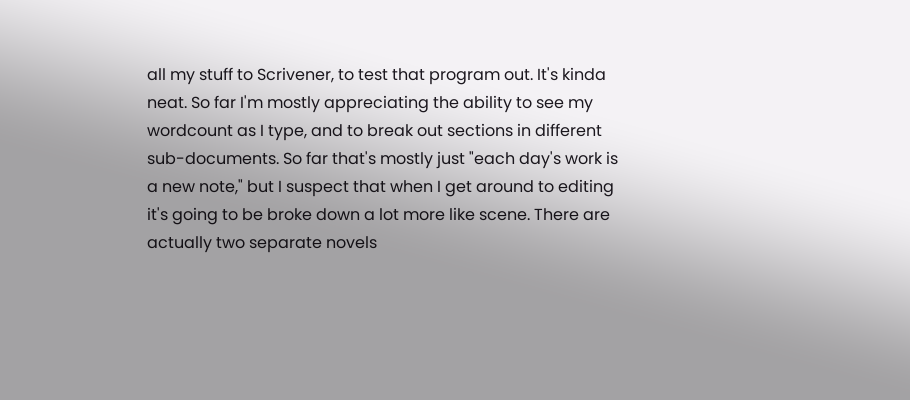all my stuff to Scrivener, to test that program out. It's kinda neat. So far I'm mostly appreciating the ability to see my wordcount as I type, and to break out sections in different sub-documents. So far that's mostly just "each day's work is a new note," but I suspect that when I get around to editing it's going to be broke down a lot more like scene. There are actually two separate novels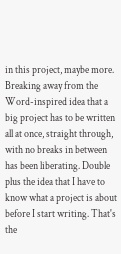in this project, maybe more. Breaking away from the Word-inspired idea that a big project has to be written all at once, straight through, with no breaks in between has been liberating. Double plus the idea that I have to know what a project is about before I start writing. That's the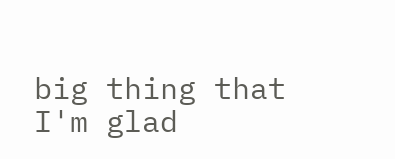big thing that I'm glad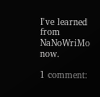I've learned from NaNoWriMo now.

1 comment: